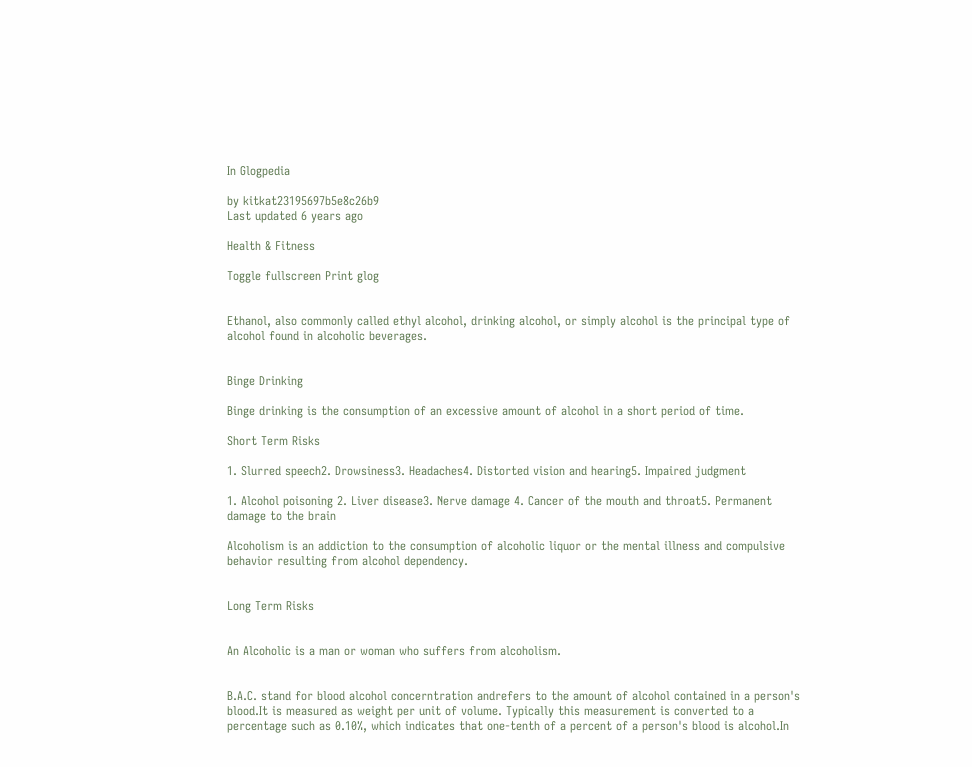In Glogpedia

by kitkat23195697b5e8c26b9
Last updated 6 years ago

Health & Fitness

Toggle fullscreen Print glog


Ethanol, also commonly called ethyl alcohol, drinking alcohol, or simply alcohol is the principal type of alcohol found in alcoholic beverages.


Binge Drinking

Binge drinking is the consumption of an excessive amount of alcohol in a short period of time.

Short Term Risks

1. Slurred speech2. Drowsiness3. Headaches4. Distorted vision and hearing5. Impaired judgment

1. Alcohol poisoning 2. Liver disease3. Nerve damage 4. Cancer of the mouth and throat5. Permanent damage to the brain

Alcoholism is an addiction to the consumption of alcoholic liquor or the mental illness and compulsive behavior resulting from alcohol dependency.


Long Term Risks


An Alcoholic is a man or woman who suffers from alcoholism.


B.A.C. stand for blood alcohol concerntration andrefers to the amount of alcohol contained in a person's blood.It is measured as weight per unit of volume. Typically this measurement is converted to a percentage such as 0.10%, which indicates that one-tenth of a percent of a person's blood is alcohol.In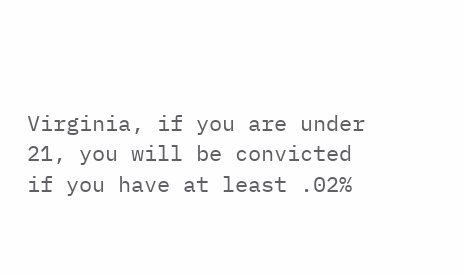Virginia, if you are under 21, you will be convicted if you have at least .02%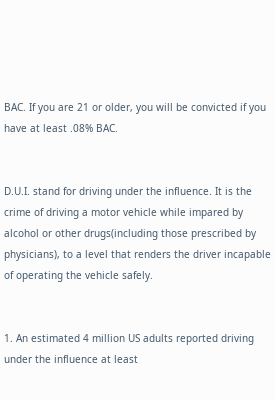BAC. If you are 21 or older, you will be convicted if you have at least .08% BAC.


D.U.I. stand for driving under the influence. It is the crime of driving a motor vehicle while impared by alcohol or other drugs(including those prescribed by physicians), to a level that renders the driver incapable of operating the vehicle safely.


1. An estimated 4 million US adults reported driving under the influence at least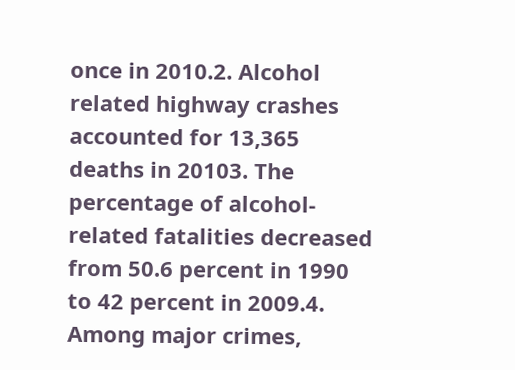once in 2010.2. Alcohol related highway crashes accounted for 13,365 deaths in 20103. The percentage of alcohol-related fatalities decreased from 50.6 percent in 1990 to 42 percent in 2009.4. Among major crimes,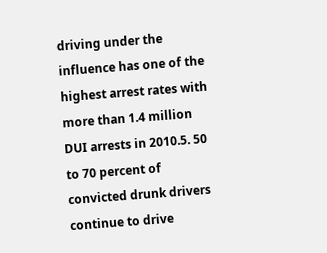driving under the influence has one of the highest arrest rates with more than 1.4 million DUI arrests in 2010.5. 50 to 70 percent of convicted drunk drivers continue to drive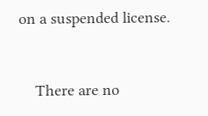on a suspended license.


    There are no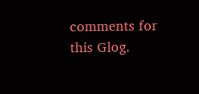comments for this Glog.